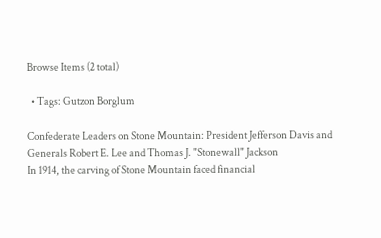Browse Items (2 total)

  • Tags: Gutzon Borglum

Confederate Leaders on Stone Mountain: President Jefferson Davis and Generals Robert E. Lee and Thomas J. "Stonewall" Jackson
In 1914, the carving of Stone Mountain faced financial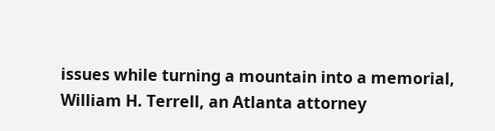issues while turning a mountain into a memorial, William H. Terrell, an Atlanta attorney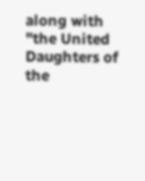along with "the United Daughters of the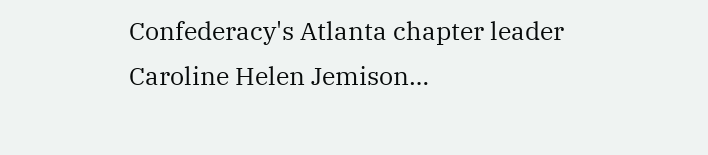Confederacy's Atlanta chapter leader Caroline Helen Jemison…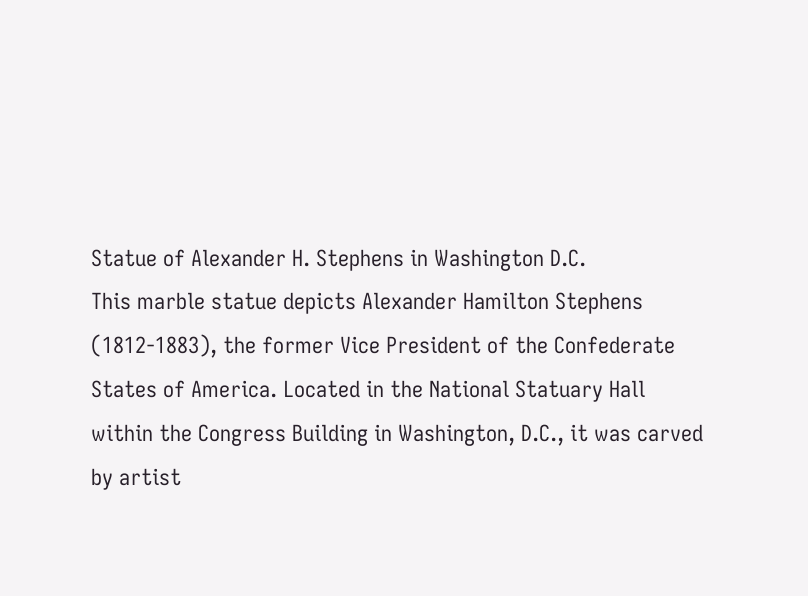Statue of Alexander H. Stephens in Washington D.C.
This marble statue depicts Alexander Hamilton Stephens (1812-1883), the former Vice President of the Confederate States of America. Located in the National Statuary Hall within the Congress Building in Washington, D.C., it was carved by artist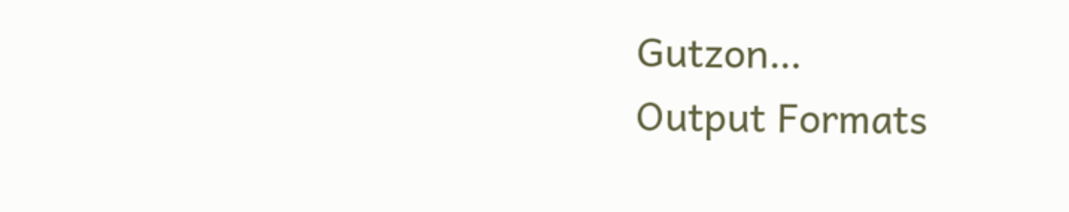Gutzon…
Output Formats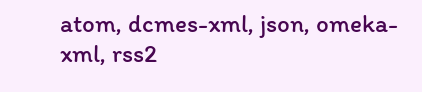atom, dcmes-xml, json, omeka-xml, rss2